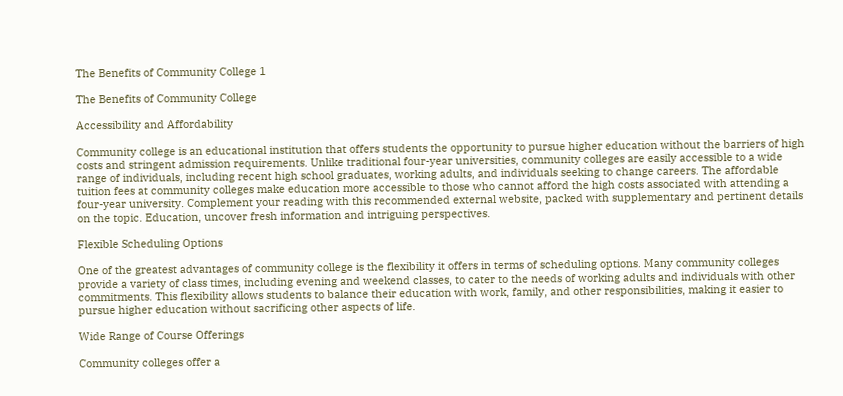The Benefits of Community College 1

The Benefits of Community College

Accessibility and Affordability

Community college is an educational institution that offers students the opportunity to pursue higher education without the barriers of high costs and stringent admission requirements. Unlike traditional four-year universities, community colleges are easily accessible to a wide range of individuals, including recent high school graduates, working adults, and individuals seeking to change careers. The affordable tuition fees at community colleges make education more accessible to those who cannot afford the high costs associated with attending a four-year university. Complement your reading with this recommended external website, packed with supplementary and pertinent details on the topic. Education, uncover fresh information and intriguing perspectives.

Flexible Scheduling Options

One of the greatest advantages of community college is the flexibility it offers in terms of scheduling options. Many community colleges provide a variety of class times, including evening and weekend classes, to cater to the needs of working adults and individuals with other commitments. This flexibility allows students to balance their education with work, family, and other responsibilities, making it easier to pursue higher education without sacrificing other aspects of life.

Wide Range of Course Offerings

Community colleges offer a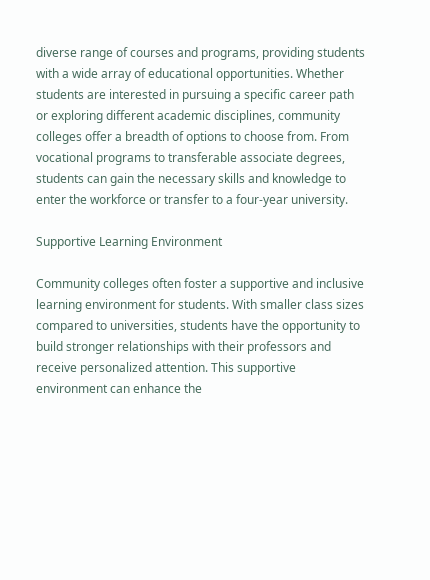diverse range of courses and programs, providing students with a wide array of educational opportunities. Whether students are interested in pursuing a specific career path or exploring different academic disciplines, community colleges offer a breadth of options to choose from. From vocational programs to transferable associate degrees, students can gain the necessary skills and knowledge to enter the workforce or transfer to a four-year university.

Supportive Learning Environment

Community colleges often foster a supportive and inclusive learning environment for students. With smaller class sizes compared to universities, students have the opportunity to build stronger relationships with their professors and receive personalized attention. This supportive environment can enhance the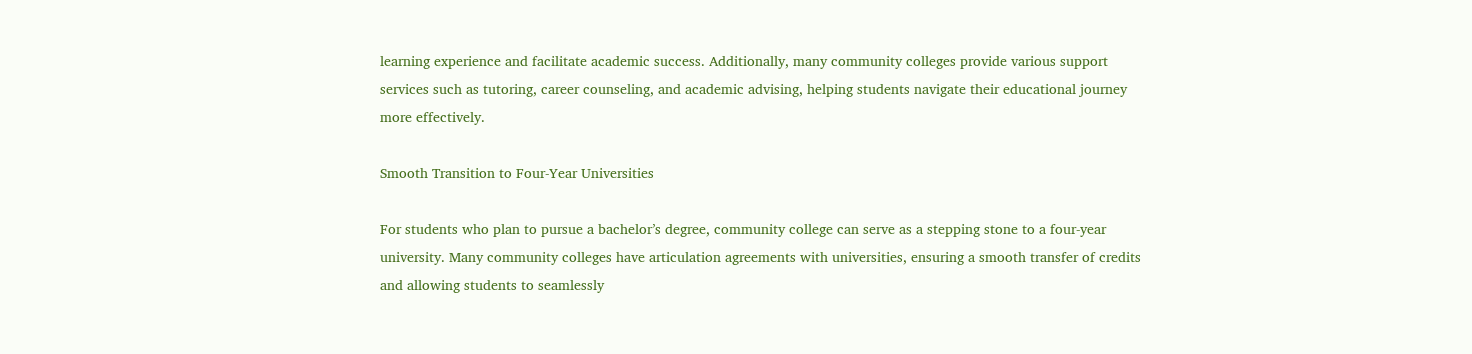learning experience and facilitate academic success. Additionally, many community colleges provide various support services such as tutoring, career counseling, and academic advising, helping students navigate their educational journey more effectively.

Smooth Transition to Four-Year Universities

For students who plan to pursue a bachelor’s degree, community college can serve as a stepping stone to a four-year university. Many community colleges have articulation agreements with universities, ensuring a smooth transfer of credits and allowing students to seamlessly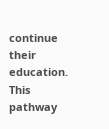continue their education. This pathway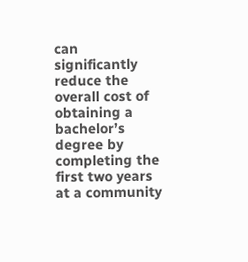can significantly reduce the overall cost of obtaining a bachelor’s degree by completing the first two years at a community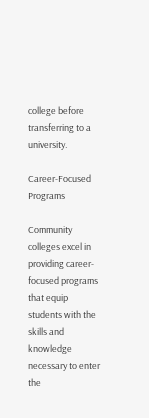college before transferring to a university.

Career-Focused Programs

Community colleges excel in providing career-focused programs that equip students with the skills and knowledge necessary to enter the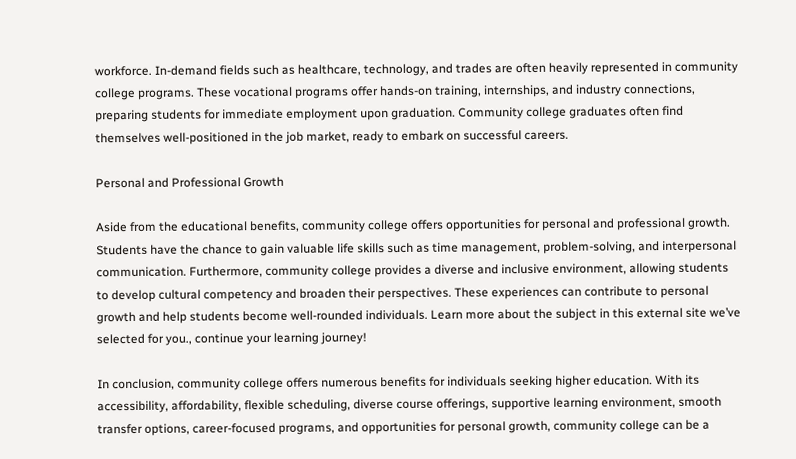workforce. In-demand fields such as healthcare, technology, and trades are often heavily represented in community college programs. These vocational programs offer hands-on training, internships, and industry connections, preparing students for immediate employment upon graduation. Community college graduates often find themselves well-positioned in the job market, ready to embark on successful careers.

Personal and Professional Growth

Aside from the educational benefits, community college offers opportunities for personal and professional growth. Students have the chance to gain valuable life skills such as time management, problem-solving, and interpersonal communication. Furthermore, community college provides a diverse and inclusive environment, allowing students to develop cultural competency and broaden their perspectives. These experiences can contribute to personal growth and help students become well-rounded individuals. Learn more about the subject in this external site we’ve selected for you., continue your learning journey!

In conclusion, community college offers numerous benefits for individuals seeking higher education. With its accessibility, affordability, flexible scheduling, diverse course offerings, supportive learning environment, smooth transfer options, career-focused programs, and opportunities for personal growth, community college can be a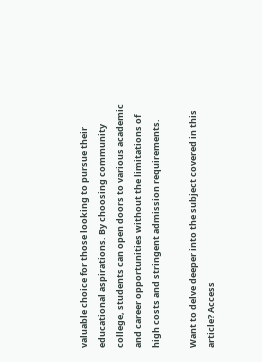valuable choice for those looking to pursue their educational aspirations. By choosing community college, students can open doors to various academic and career opportunities without the limitations of high costs and stringent admission requirements.

Want to delve deeper into the subject covered in this article? Access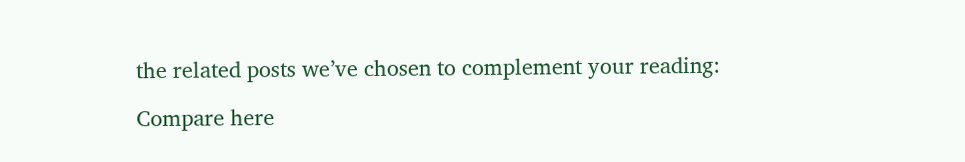the related posts we’ve chosen to complement your reading:

Compare here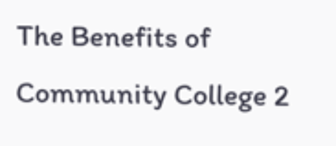The Benefits of Community College 2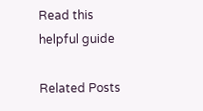Read this helpful guide

Related Posts